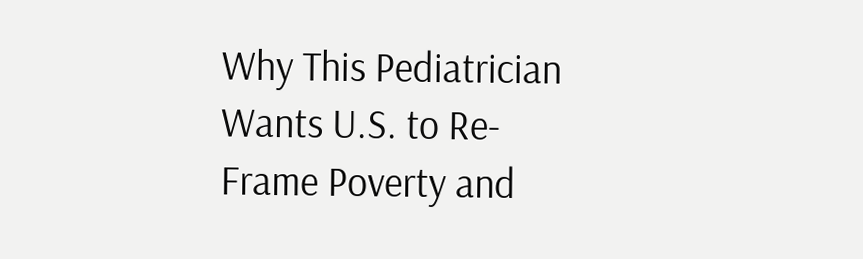Why This Pediatrician Wants U.S. to Re-Frame Poverty and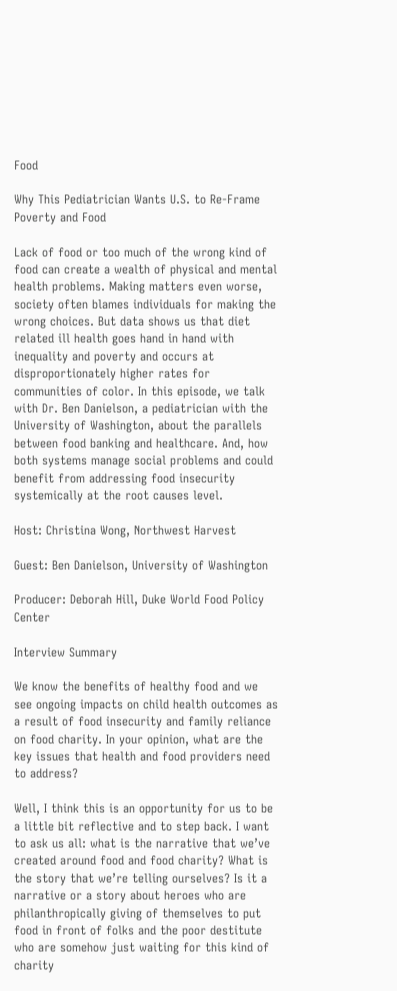Food

Why This Pediatrician Wants U.S. to Re-Frame Poverty and Food

Lack of food or too much of the wrong kind of food can create a wealth of physical and mental health problems. Making matters even worse, society often blames individuals for making the wrong choices. But data shows us that diet related ill health goes hand in hand with inequality and poverty and occurs at disproportionately higher rates for communities of color. In this episode, we talk with Dr. Ben Danielson, a pediatrician with the University of Washington, about the parallels between food banking and healthcare. And, how both systems manage social problems and could benefit from addressing food insecurity systemically at the root causes level.

Host: Christina Wong, Northwest Harvest

Guest: Ben Danielson, University of Washington

Producer: Deborah Hill, Duke World Food Policy Center

Interview Summary

We know the benefits of healthy food and we see ongoing impacts on child health outcomes as a result of food insecurity and family reliance on food charity. In your opinion, what are the key issues that health and food providers need to address?

Well, I think this is an opportunity for us to be a little bit reflective and to step back. I want to ask us all: what is the narrative that we’ve created around food and food charity? What is the story that we’re telling ourselves? Is it a narrative or a story about heroes who are philanthropically giving of themselves to put food in front of folks and the poor destitute who are somehow just waiting for this kind of charity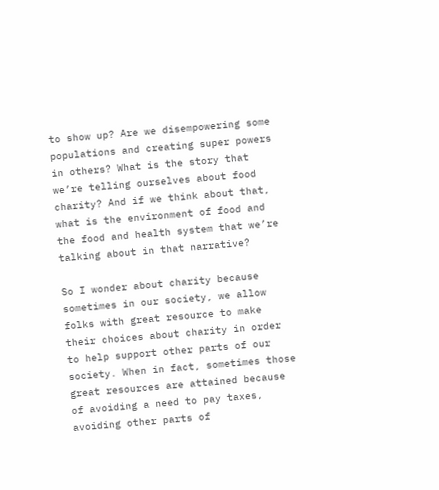to show up? Are we disempowering some populations and creating super powers in others? What is the story that we’re telling ourselves about food charity? And if we think about that, what is the environment of food and the food and health system that we’re talking about in that narrative?

So I wonder about charity because sometimes in our society, we allow folks with great resource to make their choices about charity in order to help support other parts of our society. When in fact, sometimes those great resources are attained because of avoiding a need to pay taxes, avoiding other parts of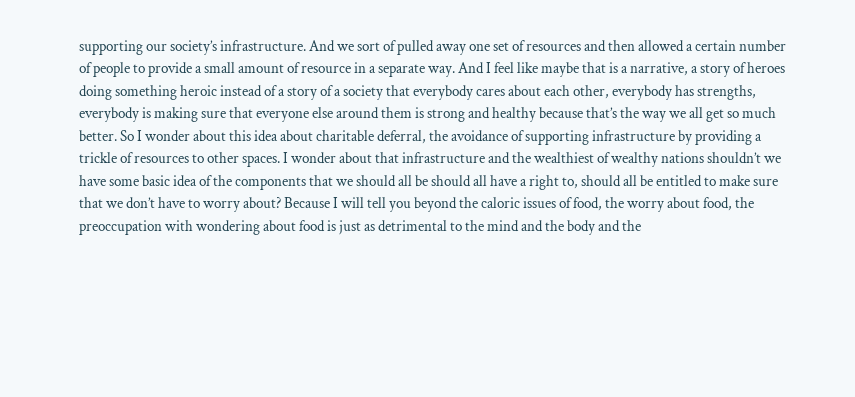supporting our society’s infrastructure. And we sort of pulled away one set of resources and then allowed a certain number of people to provide a small amount of resource in a separate way. And I feel like maybe that is a narrative, a story of heroes doing something heroic instead of a story of a society that everybody cares about each other, everybody has strengths, everybody is making sure that everyone else around them is strong and healthy because that’s the way we all get so much better. So I wonder about this idea about charitable deferral, the avoidance of supporting infrastructure by providing a trickle of resources to other spaces. I wonder about that infrastructure and the wealthiest of wealthy nations shouldn’t we have some basic idea of the components that we should all be should all have a right to, should all be entitled to make sure that we don’t have to worry about? Because I will tell you beyond the caloric issues of food, the worry about food, the preoccupation with wondering about food is just as detrimental to the mind and the body and the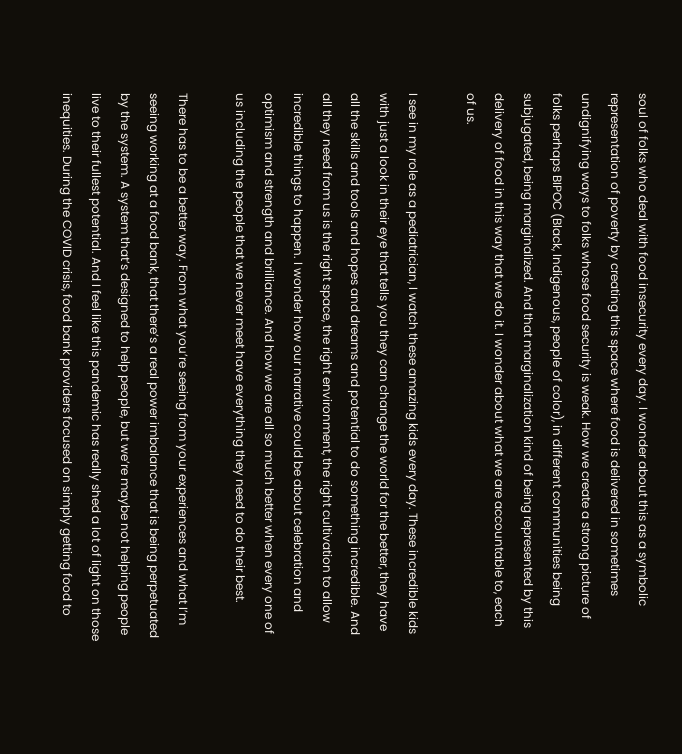soul of folks who deal with food insecurity every day. I wonder about this as a symbolic representation of poverty by creating this space where food is delivered in sometimes undignifying ways to folks whose food security is weak. How we create a strong picture of folks perhaps BIPOC (Black, Indigenous, people of color), in different communities being subjugated, being marginalized. And that marginalization kind of being represented by this delivery of food in this way that we do it. I wonder about what we are accountable to, each of us.

I see in my role as a pediatrician, I watch these amazing kids every day. These incredible kids with just a look in their eye that tells you they can change the world for the better, they have all the skills and tools and hopes and dreams and potential to do something incredible. And all they need from us is the right space, the right environment, the right cultivation to allow incredible things to happen. I wonder how our narrative could be about celebration and optimism and strength and brilliance. And how we are all so much better when every one of us including the people that we never meet have everything they need to do their best.

There has to be a better way. From what you’re seeing from your experiences and what I’m seeing working at a food bank, that there’s a real power imbalance that is being perpetuated by the system. A system that’s designed to help people, but we’re maybe not helping people live to their fullest potential. And I feel like this pandemic has really shed a lot of light on those inequities. During the COVID crisis, food bank providers focused on simply getting food to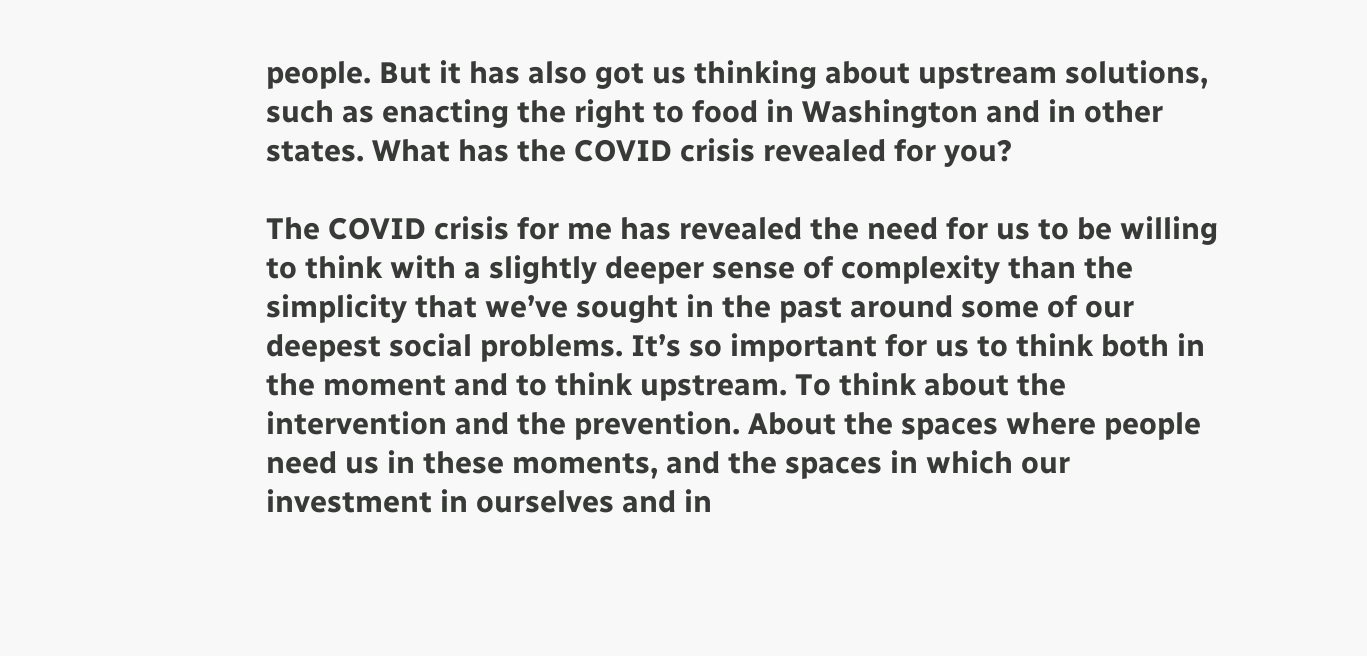people. But it has also got us thinking about upstream solutions, such as enacting the right to food in Washington and in other states. What has the COVID crisis revealed for you?

The COVID crisis for me has revealed the need for us to be willing to think with a slightly deeper sense of complexity than the simplicity that we’ve sought in the past around some of our deepest social problems. It’s so important for us to think both in the moment and to think upstream. To think about the intervention and the prevention. About the spaces where people need us in these moments, and the spaces in which our investment in ourselves and in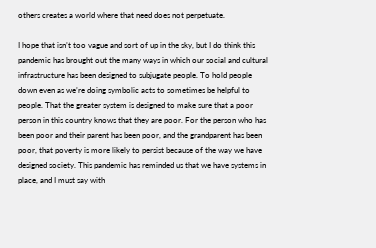others creates a world where that need does not perpetuate.

I hope that isn’t too vague and sort of up in the sky, but I do think this pandemic has brought out the many ways in which our social and cultural infrastructure has been designed to subjugate people. To hold people down even as we’re doing symbolic acts to sometimes be helpful to people. That the greater system is designed to make sure that a poor person in this country knows that they are poor. For the person who has been poor and their parent has been poor, and the grandparent has been poor, that poverty is more likely to persist because of the way we have designed society. This pandemic has reminded us that we have systems in place, and I must say with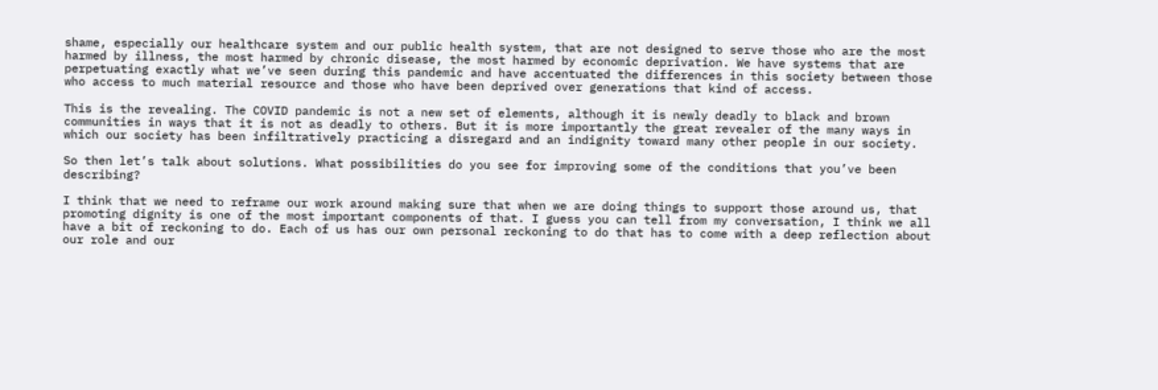shame, especially our healthcare system and our public health system, that are not designed to serve those who are the most harmed by illness, the most harmed by chronic disease, the most harmed by economic deprivation. We have systems that are perpetuating exactly what we’ve seen during this pandemic and have accentuated the differences in this society between those who access to much material resource and those who have been deprived over generations that kind of access.

This is the revealing. The COVID pandemic is not a new set of elements, although it is newly deadly to black and brown communities in ways that it is not as deadly to others. But it is more importantly the great revealer of the many ways in which our society has been infiltratively practicing a disregard and an indignity toward many other people in our society.

So then let’s talk about solutions. What possibilities do you see for improving some of the conditions that you’ve been describing?

I think that we need to reframe our work around making sure that when we are doing things to support those around us, that promoting dignity is one of the most important components of that. I guess you can tell from my conversation, I think we all have a bit of reckoning to do. Each of us has our own personal reckoning to do that has to come with a deep reflection about our role and our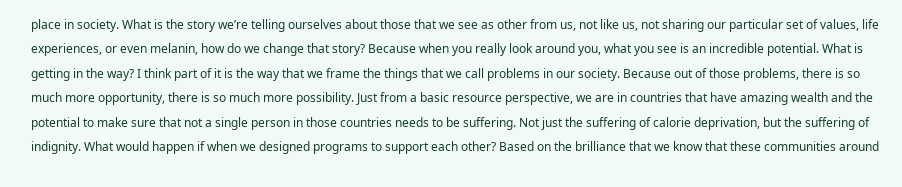place in society. What is the story we’re telling ourselves about those that we see as other from us, not like us, not sharing our particular set of values, life experiences, or even melanin, how do we change that story? Because when you really look around you, what you see is an incredible potential. What is getting in the way? I think part of it is the way that we frame the things that we call problems in our society. Because out of those problems, there is so much more opportunity, there is so much more possibility. Just from a basic resource perspective, we are in countries that have amazing wealth and the potential to make sure that not a single person in those countries needs to be suffering. Not just the suffering of calorie deprivation, but the suffering of indignity. What would happen if when we designed programs to support each other? Based on the brilliance that we know that these communities around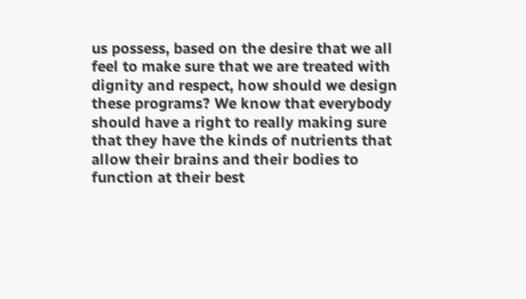us possess, based on the desire that we all feel to make sure that we are treated with dignity and respect, how should we design these programs? We know that everybody should have a right to really making sure that they have the kinds of nutrients that allow their brains and their bodies to function at their best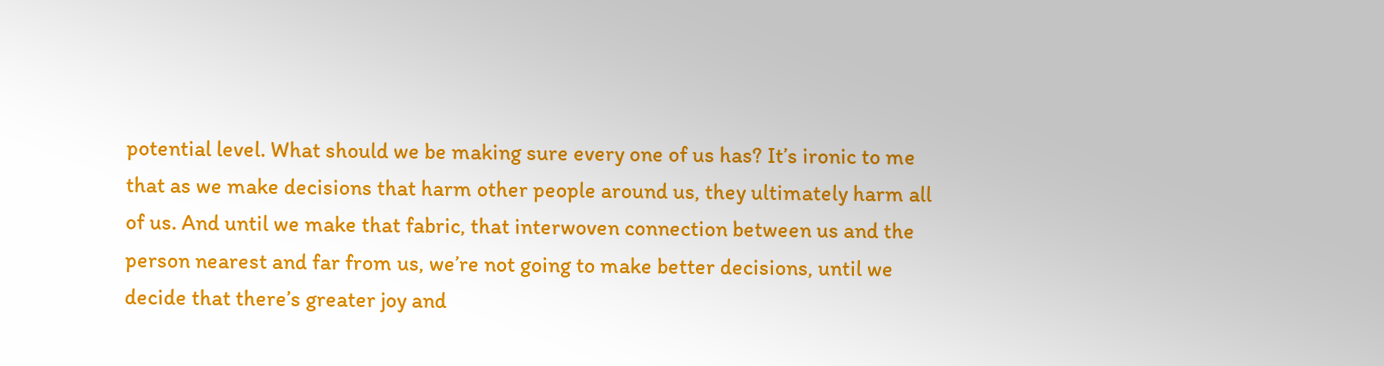potential level. What should we be making sure every one of us has? It’s ironic to me that as we make decisions that harm other people around us, they ultimately harm all of us. And until we make that fabric, that interwoven connection between us and the person nearest and far from us, we’re not going to make better decisions, until we decide that there’s greater joy and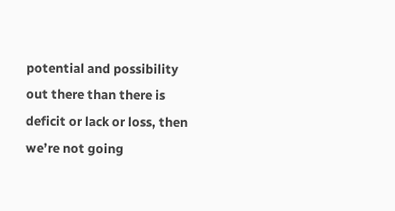potential and possibility out there than there is deficit or lack or loss, then we’re not going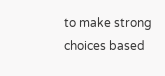to make strong choices based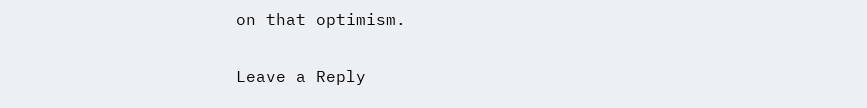on that optimism.


Leave a Reply